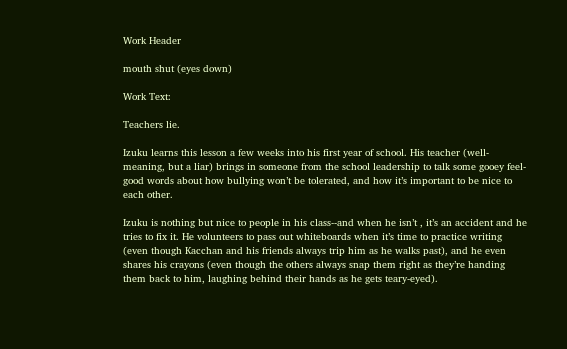Work Header

mouth shut (eyes down)

Work Text:

Teachers lie.

Izuku learns this lesson a few weeks into his first year of school. His teacher (well-meaning, but a liar) brings in someone from the school leadership to talk some gooey feel-good words about how bullying won’t be tolerated, and how it’s important to be nice to each other.

Izuku is nothing but nice to people in his class--and when he isn’t , it’s an accident and he tries to fix it. He volunteers to pass out whiteboards when it’s time to practice writing (even though Kacchan and his friends always trip him as he walks past), and he even shares his crayons (even though the others always snap them right as they’re handing them back to him, laughing behind their hands as he gets teary-eyed).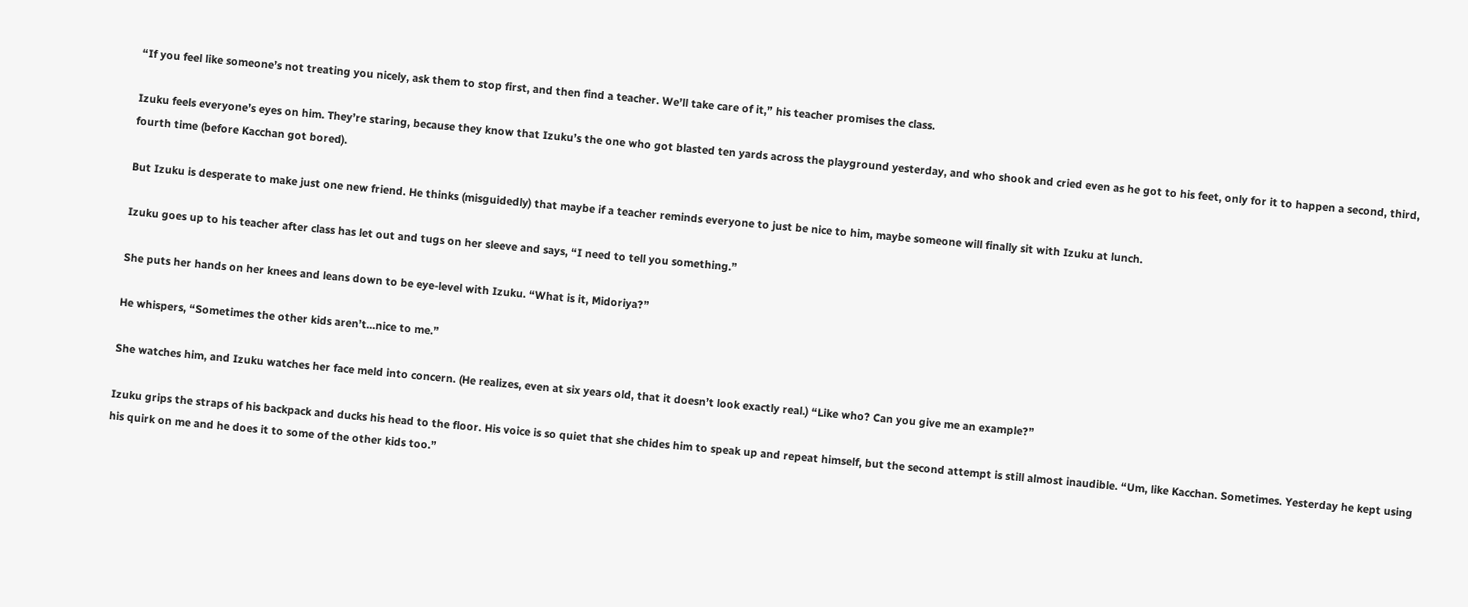“If you feel like someone’s not treating you nicely, ask them to stop first, and then find a teacher. We’ll take care of it,” his teacher promises the class.

Izuku feels everyone’s eyes on him. They’re staring, because they know that Izuku’s the one who got blasted ten yards across the playground yesterday, and who shook and cried even as he got to his feet, only for it to happen a second, third, fourth time (before Kacchan got bored).

But Izuku is desperate to make just one new friend. He thinks (misguidedly) that maybe if a teacher reminds everyone to just be nice to him, maybe someone will finally sit with Izuku at lunch.

Izuku goes up to his teacher after class has let out and tugs on her sleeve and says, “I need to tell you something.”

She puts her hands on her knees and leans down to be eye-level with Izuku. “What is it, Midoriya?”

He whispers, “Sometimes the other kids aren’t...nice to me.”

She watches him, and Izuku watches her face meld into concern. (He realizes, even at six years old, that it doesn’t look exactly real.) “Like who? Can you give me an example?”

Izuku grips the straps of his backpack and ducks his head to the floor. His voice is so quiet that she chides him to speak up and repeat himself, but the second attempt is still almost inaudible. “Um, like Kacchan. Sometimes. Yesterday he kept using his quirk on me and he does it to some of the other kids too.”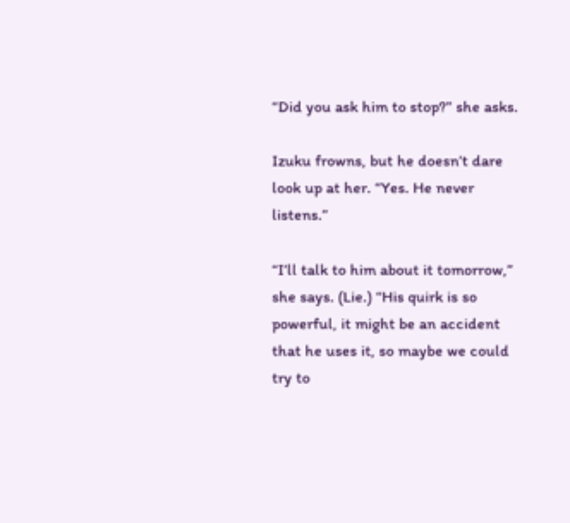“Did you ask him to stop?” she asks.

Izuku frowns, but he doesn’t dare look up at her. “Yes. He never listens.”

“I’ll talk to him about it tomorrow,” she says. (Lie.) “His quirk is so powerful, it might be an accident that he uses it, so maybe we could try to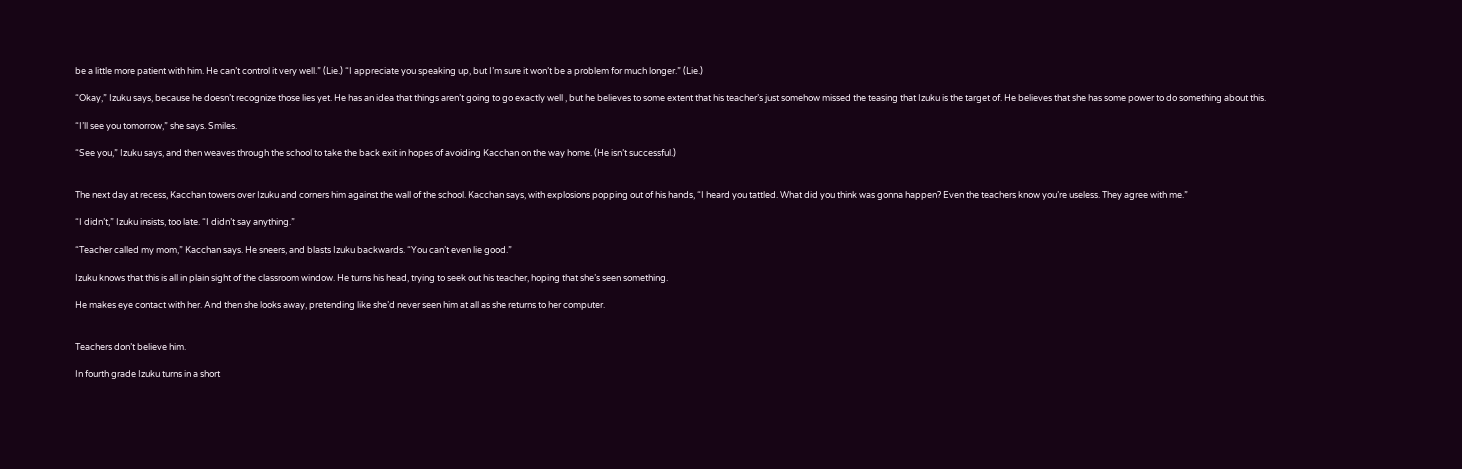be a little more patient with him. He can’t control it very well.” (Lie.) “I appreciate you speaking up, but I’m sure it won’t be a problem for much longer.” (Lie.)

“Okay,” Izuku says, because he doesn’t recognize those lies yet. He has an idea that things aren’t going to go exactly well , but he believes to some extent that his teacher’s just somehow missed the teasing that Izuku is the target of. He believes that she has some power to do something about this.

“I’ll see you tomorrow,” she says. Smiles.

“See you,” Izuku says, and then weaves through the school to take the back exit in hopes of avoiding Kacchan on the way home. (He isn’t successful.)


The next day at recess, Kacchan towers over Izuku and corners him against the wall of the school. Kacchan says, with explosions popping out of his hands, “I heard you tattled. What did you think was gonna happen? Even the teachers know you’re useless. They agree with me.”

“I didn’t,” Izuku insists, too late. “I didn’t say anything.”

“Teacher called my mom,” Kacchan says. He sneers, and blasts Izuku backwards. “You can’t even lie good.”

Izuku knows that this is all in plain sight of the classroom window. He turns his head, trying to seek out his teacher, hoping that she’s seen something.

He makes eye contact with her. And then she looks away, pretending like she’d never seen him at all as she returns to her computer.


Teachers don’t believe him.

In fourth grade Izuku turns in a short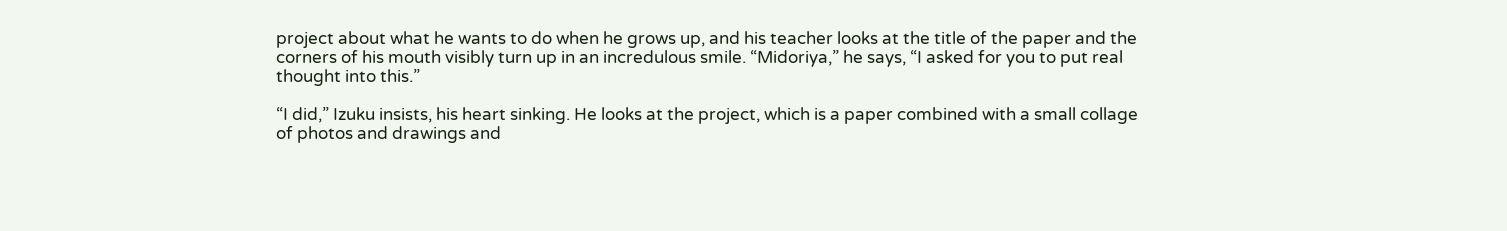project about what he wants to do when he grows up, and his teacher looks at the title of the paper and the corners of his mouth visibly turn up in an incredulous smile. “Midoriya,” he says, “I asked for you to put real thought into this.”

“I did,” Izuku insists, his heart sinking. He looks at the project, which is a paper combined with a small collage of photos and drawings and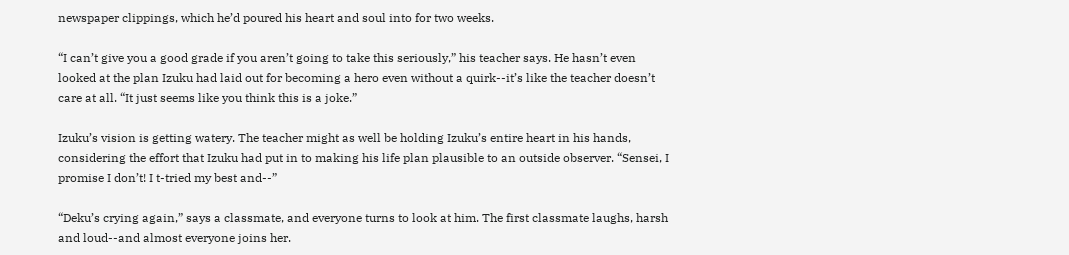newspaper clippings, which he’d poured his heart and soul into for two weeks.

“I can’t give you a good grade if you aren’t going to take this seriously,” his teacher says. He hasn’t even looked at the plan Izuku had laid out for becoming a hero even without a quirk--it’s like the teacher doesn’t care at all. “It just seems like you think this is a joke.”

Izuku’s vision is getting watery. The teacher might as well be holding Izuku’s entire heart in his hands, considering the effort that Izuku had put in to making his life plan plausible to an outside observer. “Sensei, I promise I don’t! I t-tried my best and--”

“Deku’s crying again,” says a classmate, and everyone turns to look at him. The first classmate laughs, harsh and loud--and almost everyone joins her.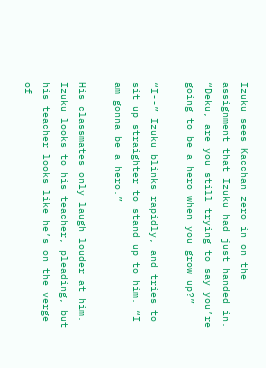Izuku sees Kacchan zero in on the assignment that Izuku had just handed in. “Deku, are you still trying to say you’re going to be a hero when you grow up?”

“I--” Izuku blinks rapidly, and tries to sit up straighter to stand up to him. “I am gonna be a hero.”

His classmates only laugh louder at him. Izuku looks to his teacher, pleading, but his teacher looks like he’s on the verge of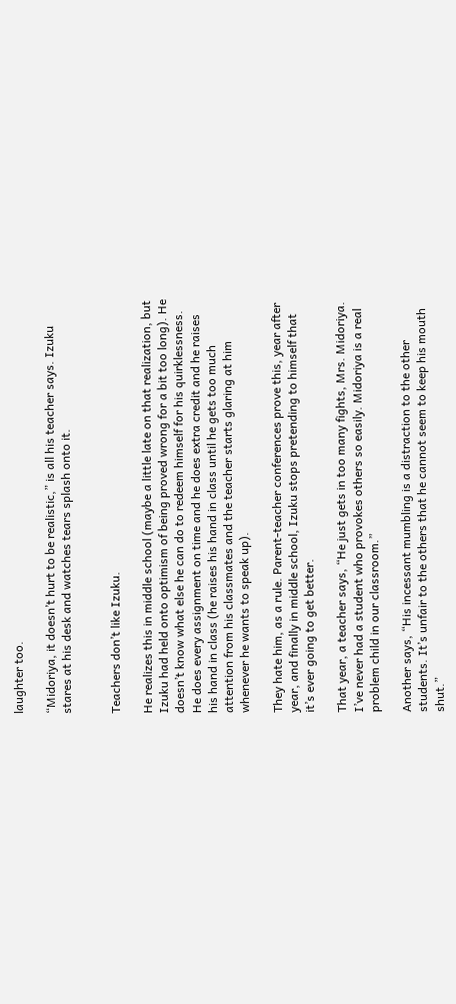laughter too.

“Midoriya, it doesn’t hurt to be realistic,” is all his teacher says. Izuku stares at his desk and watches tears splash onto it.


Teachers don’t like Izuku.

He realizes this in middle school (maybe a little late on that realization, but Izuku had held onto optimism of being proved wrong for a bit too long). He doesn’t know what else he can do to redeem himself for his quirklessness. He does every assignment on time and he does extra credit and he raises his hand in class (he raises his hand in class until he gets too much attention from his classmates and the teacher starts glaring at him whenever he wants to speak up).

They hate him, as a rule. Parent-teacher conferences prove this, year after year, and finally in middle school, Izuku stops pretending to himself that it’s ever going to get better.

That year, a teacher says, “He just gets in too many fights, Mrs. Midoriya. I’ve never had a student who provokes others so easily. Midoriya is a real problem child in our classroom.”

Another says, “His incessant mumbling is a distraction to the other students. It’s unfair to the others that he cannot seem to keep his mouth shut.”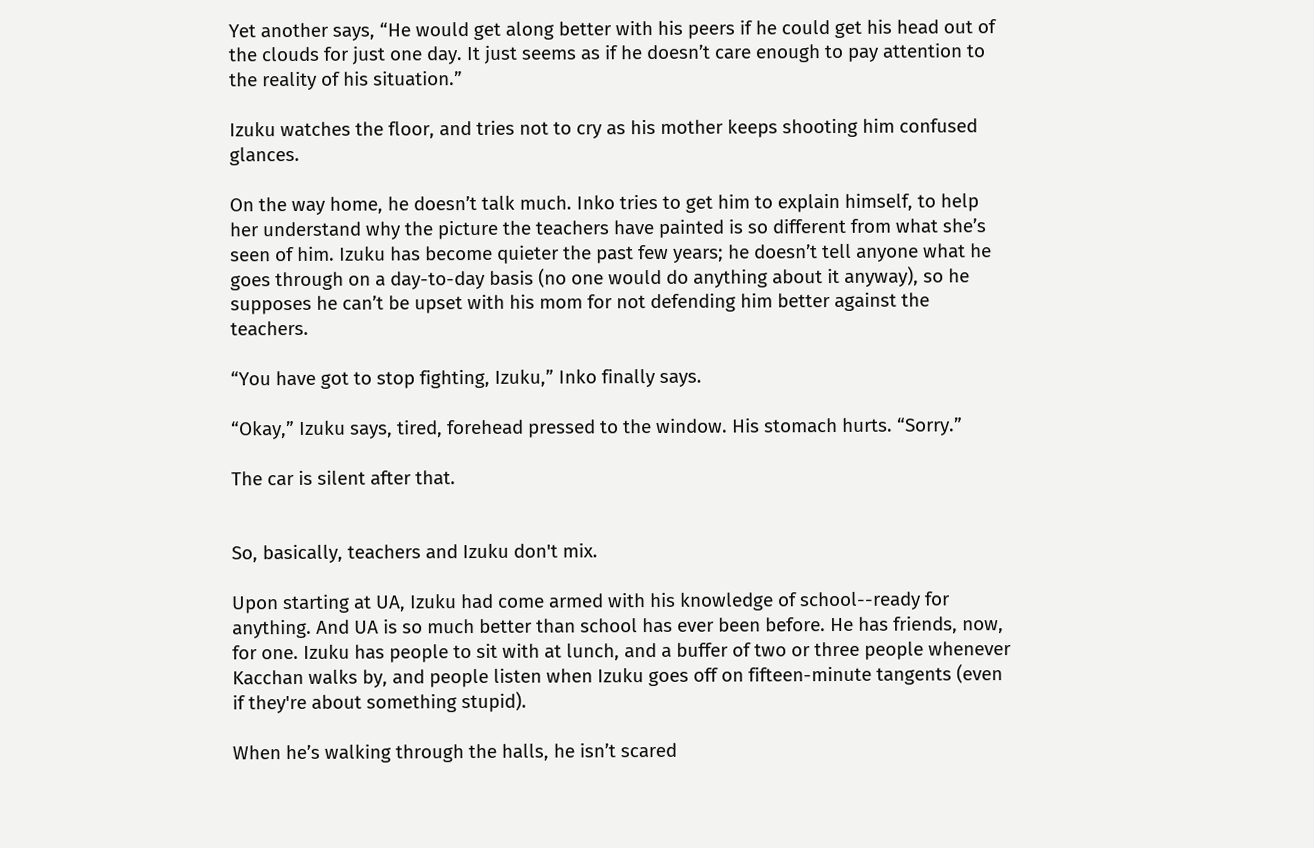Yet another says, “He would get along better with his peers if he could get his head out of the clouds for just one day. It just seems as if he doesn’t care enough to pay attention to the reality of his situation.”

Izuku watches the floor, and tries not to cry as his mother keeps shooting him confused glances.

On the way home, he doesn’t talk much. Inko tries to get him to explain himself, to help her understand why the picture the teachers have painted is so different from what she’s seen of him. Izuku has become quieter the past few years; he doesn’t tell anyone what he goes through on a day-to-day basis (no one would do anything about it anyway), so he supposes he can’t be upset with his mom for not defending him better against the teachers.

“You have got to stop fighting, Izuku,” Inko finally says.

“Okay,” Izuku says, tired, forehead pressed to the window. His stomach hurts. “Sorry.”

The car is silent after that.


So, basically, teachers and Izuku don't mix.

Upon starting at UA, Izuku had come armed with his knowledge of school--ready for anything. And UA is so much better than school has ever been before. He has friends, now, for one. Izuku has people to sit with at lunch, and a buffer of two or three people whenever Kacchan walks by, and people listen when Izuku goes off on fifteen-minute tangents (even if they're about something stupid).

When he’s walking through the halls, he isn’t scared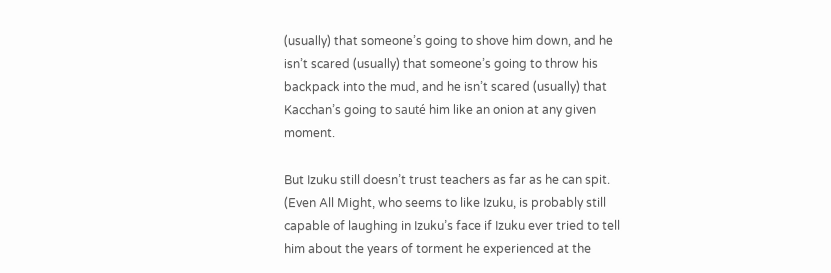(usually) that someone’s going to shove him down, and he isn’t scared (usually) that someone’s going to throw his backpack into the mud, and he isn’t scared (usually) that Kacchan’s going to sauté him like an onion at any given moment.

But Izuku still doesn’t trust teachers as far as he can spit. (Even All Might, who seems to like Izuku, is probably still capable of laughing in Izuku’s face if Izuku ever tried to tell him about the years of torment he experienced at the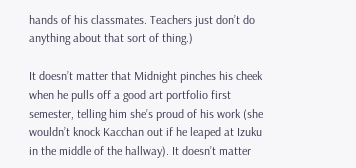hands of his classmates. Teachers just don’t do anything about that sort of thing.)

It doesn’t matter that Midnight pinches his cheek when he pulls off a good art portfolio first semester, telling him she’s proud of his work (she wouldn’t knock Kacchan out if he leaped at Izuku in the middle of the hallway). It doesn’t matter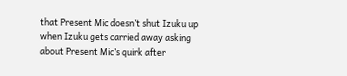that Present Mic doesn’t shut Izuku up when Izuku gets carried away asking about Present Mic’s quirk after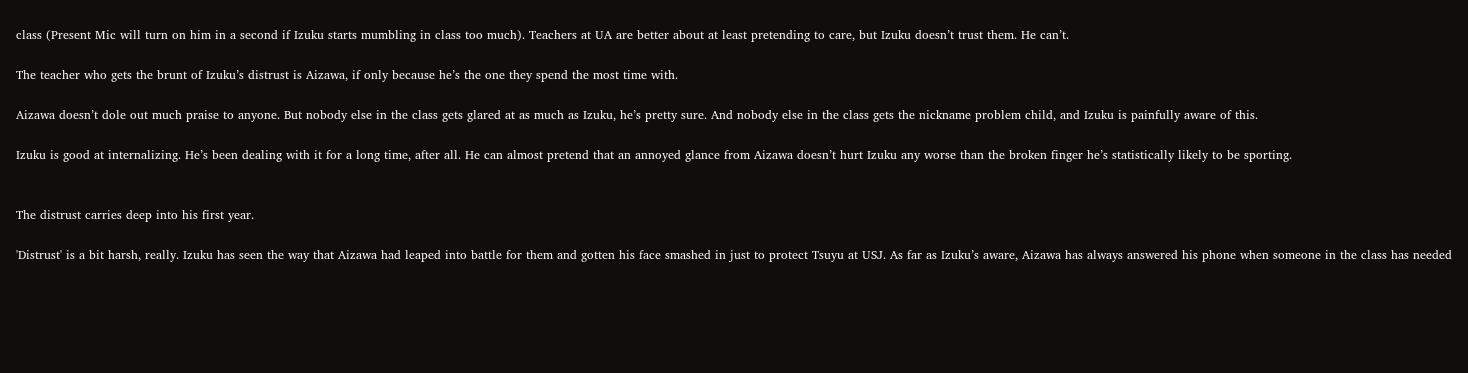class (Present Mic will turn on him in a second if Izuku starts mumbling in class too much). Teachers at UA are better about at least pretending to care, but Izuku doesn’t trust them. He can’t.

The teacher who gets the brunt of Izuku’s distrust is Aizawa, if only because he’s the one they spend the most time with.

Aizawa doesn’t dole out much praise to anyone. But nobody else in the class gets glared at as much as Izuku, he’s pretty sure. And nobody else in the class gets the nickname problem child, and Izuku is painfully aware of this.

Izuku is good at internalizing. He’s been dealing with it for a long time, after all. He can almost pretend that an annoyed glance from Aizawa doesn’t hurt Izuku any worse than the broken finger he’s statistically likely to be sporting.


The distrust carries deep into his first year.

'Distrust' is a bit harsh, really. Izuku has seen the way that Aizawa had leaped into battle for them and gotten his face smashed in just to protect Tsuyu at USJ. As far as Izuku’s aware, Aizawa has always answered his phone when someone in the class has needed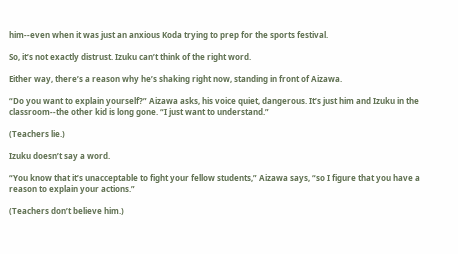him--even when it was just an anxious Koda trying to prep for the sports festival.

So, it’s not exactly distrust. Izuku can’t think of the right word.

Either way, there’s a reason why he’s shaking right now, standing in front of Aizawa.

“Do you want to explain yourself?” Aizawa asks, his voice quiet, dangerous. It’s just him and Izuku in the classroom--the other kid is long gone. “I just want to understand.”

(Teachers lie.)

Izuku doesn’t say a word.

“You know that it’s unacceptable to fight your fellow students,” Aizawa says, “so I figure that you have a reason to explain your actions.”

(Teachers don’t believe him.)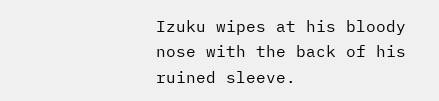Izuku wipes at his bloody nose with the back of his ruined sleeve.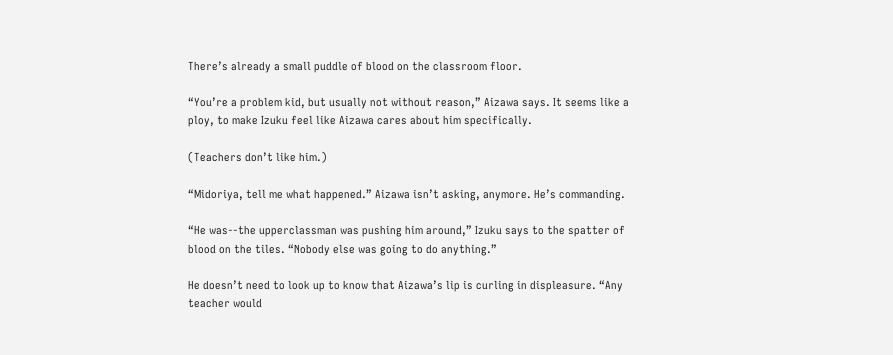There’s already a small puddle of blood on the classroom floor.

“You’re a problem kid, but usually not without reason,” Aizawa says. It seems like a ploy, to make Izuku feel like Aizawa cares about him specifically.

(Teachers don’t like him.)

“Midoriya, tell me what happened.” Aizawa isn’t asking, anymore. He’s commanding.

“He was--the upperclassman was pushing him around,” Izuku says to the spatter of blood on the tiles. “Nobody else was going to do anything.”

He doesn’t need to look up to know that Aizawa’s lip is curling in displeasure. “Any teacher would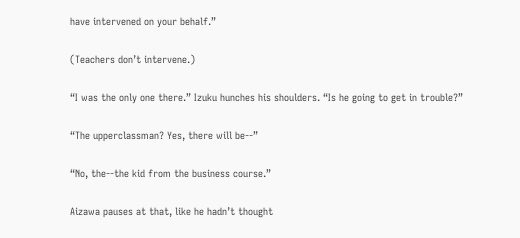have intervened on your behalf.”

(Teachers don’t intervene.)

“I was the only one there.” Izuku hunches his shoulders. “Is he going to get in trouble?”

“The upperclassman? Yes, there will be--”

“No, the--the kid from the business course.”

Aizawa pauses at that, like he hadn’t thought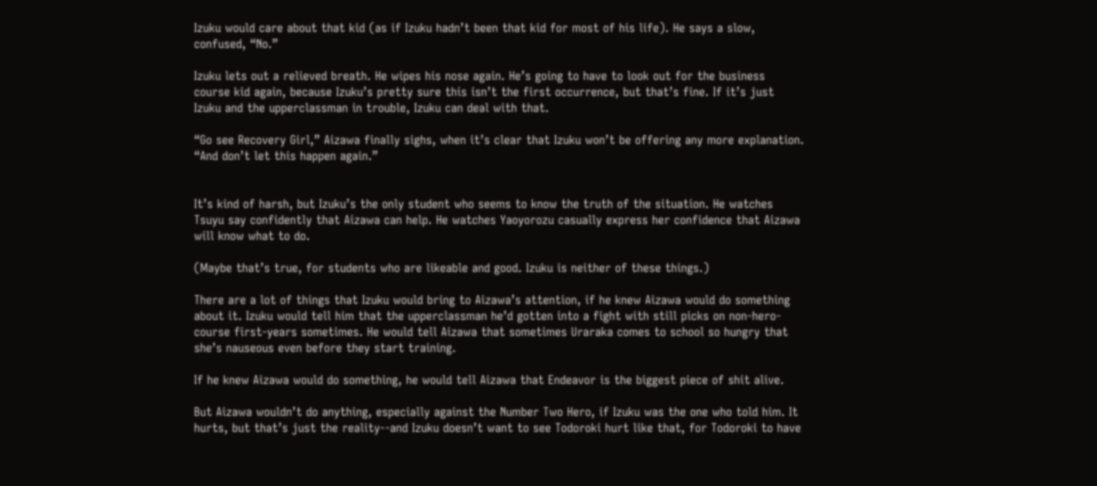Izuku would care about that kid (as if Izuku hadn’t been that kid for most of his life). He says a slow, confused, “No.”

Izuku lets out a relieved breath. He wipes his nose again. He’s going to have to look out for the business course kid again, because Izuku’s pretty sure this isn’t the first occurrence, but that’s fine. If it’s just Izuku and the upperclassman in trouble, Izuku can deal with that.

“Go see Recovery Girl,” Aizawa finally sighs, when it’s clear that Izuku won’t be offering any more explanation. “And don’t let this happen again.”


It’s kind of harsh, but Izuku’s the only student who seems to know the truth of the situation. He watches Tsuyu say confidently that Aizawa can help. He watches Yaoyorozu casually express her confidence that Aizawa will know what to do.

(Maybe that’s true, for students who are likeable and good. Izuku is neither of these things.)

There are a lot of things that Izuku would bring to Aizawa’s attention, if he knew Aizawa would do something about it. Izuku would tell him that the upperclassman he’d gotten into a fight with still picks on non-hero-course first-years sometimes. He would tell Aizawa that sometimes Uraraka comes to school so hungry that she’s nauseous even before they start training.

If he knew Aizawa would do something, he would tell Aizawa that Endeavor is the biggest piece of shit alive.

But Aizawa wouldn’t do anything, especially against the Number Two Hero, if Izuku was the one who told him. It hurts, but that’s just the reality--and Izuku doesn’t want to see Todoroki hurt like that, for Todoroki to have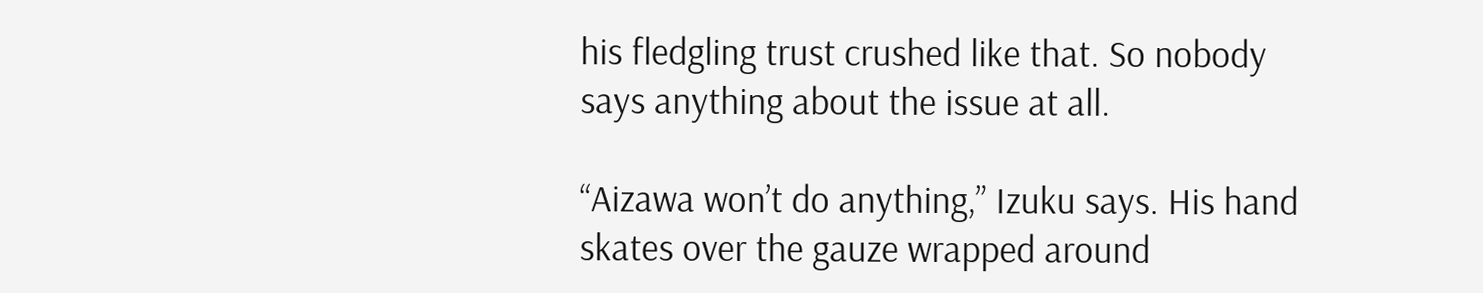his fledgling trust crushed like that. So nobody says anything about the issue at all.

“Aizawa won’t do anything,” Izuku says. His hand skates over the gauze wrapped around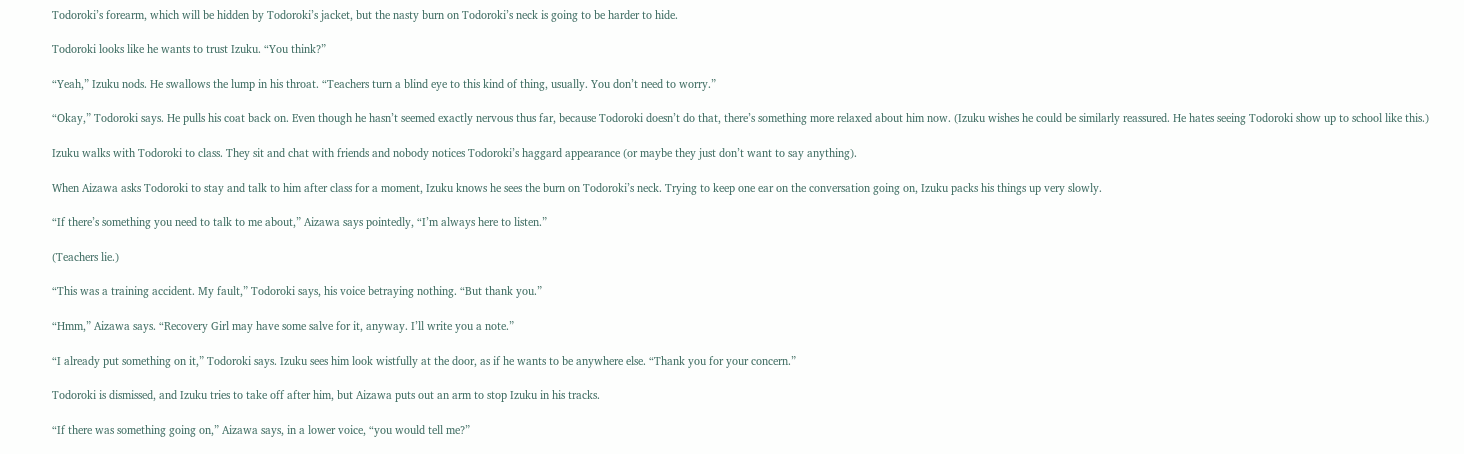Todoroki’s forearm, which will be hidden by Todoroki’s jacket, but the nasty burn on Todoroki’s neck is going to be harder to hide.

Todoroki looks like he wants to trust Izuku. “You think?”

“Yeah,” Izuku nods. He swallows the lump in his throat. “Teachers turn a blind eye to this kind of thing, usually. You don’t need to worry.”

“Okay,” Todoroki says. He pulls his coat back on. Even though he hasn’t seemed exactly nervous thus far, because Todoroki doesn’t do that, there’s something more relaxed about him now. (Izuku wishes he could be similarly reassured. He hates seeing Todoroki show up to school like this.)

Izuku walks with Todoroki to class. They sit and chat with friends and nobody notices Todoroki’s haggard appearance (or maybe they just don’t want to say anything).

When Aizawa asks Todoroki to stay and talk to him after class for a moment, Izuku knows he sees the burn on Todoroki’s neck. Trying to keep one ear on the conversation going on, Izuku packs his things up very slowly.

“If there’s something you need to talk to me about,” Aizawa says pointedly, “I’m always here to listen.”

(Teachers lie.)

“This was a training accident. My fault,” Todoroki says, his voice betraying nothing. “But thank you.”

“Hmm,” Aizawa says. “Recovery Girl may have some salve for it, anyway. I’ll write you a note.”

“I already put something on it,” Todoroki says. Izuku sees him look wistfully at the door, as if he wants to be anywhere else. “Thank you for your concern.”

Todoroki is dismissed, and Izuku tries to take off after him, but Aizawa puts out an arm to stop Izuku in his tracks.

“If there was something going on,” Aizawa says, in a lower voice, “you would tell me?”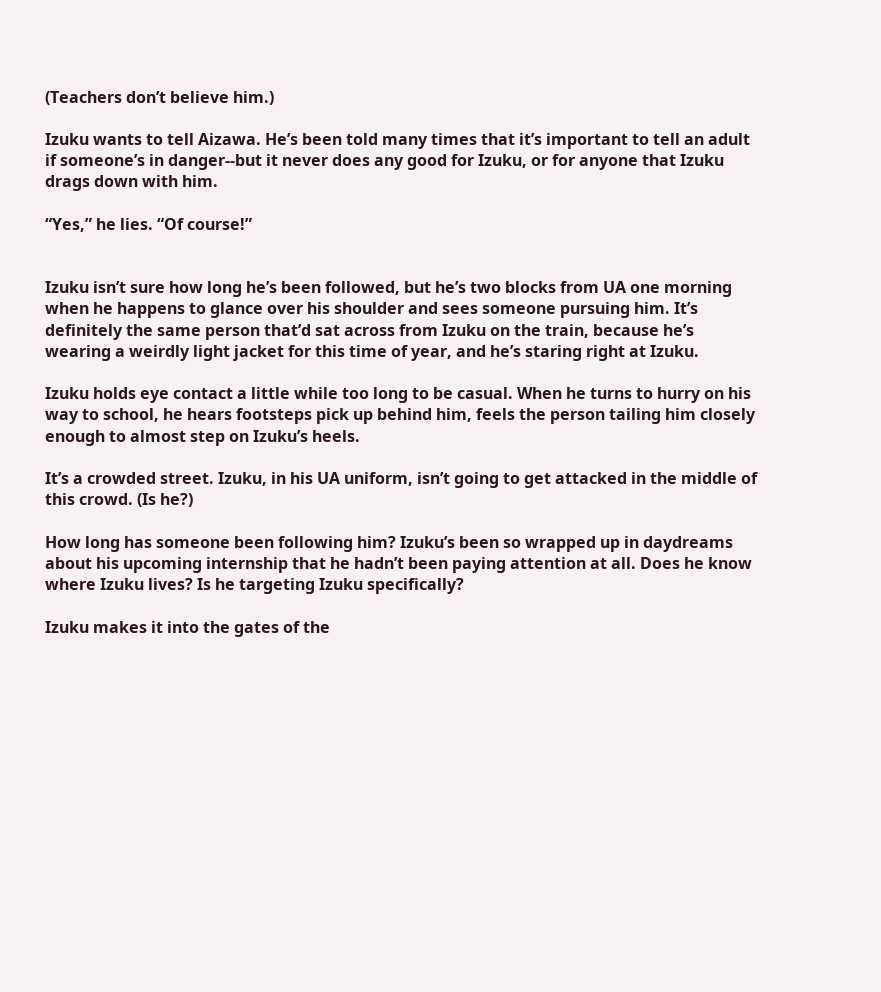(Teachers don’t believe him.)

Izuku wants to tell Aizawa. He’s been told many times that it’s important to tell an adult if someone’s in danger--but it never does any good for Izuku, or for anyone that Izuku drags down with him.

“Yes,” he lies. “Of course!”


Izuku isn’t sure how long he’s been followed, but he’s two blocks from UA one morning when he happens to glance over his shoulder and sees someone pursuing him. It’s definitely the same person that’d sat across from Izuku on the train, because he’s wearing a weirdly light jacket for this time of year, and he’s staring right at Izuku.

Izuku holds eye contact a little while too long to be casual. When he turns to hurry on his way to school, he hears footsteps pick up behind him, feels the person tailing him closely enough to almost step on Izuku’s heels.

It’s a crowded street. Izuku, in his UA uniform, isn’t going to get attacked in the middle of this crowd. (Is he?)

How long has someone been following him? Izuku’s been so wrapped up in daydreams about his upcoming internship that he hadn’t been paying attention at all. Does he know where Izuku lives? Is he targeting Izuku specifically?

Izuku makes it into the gates of the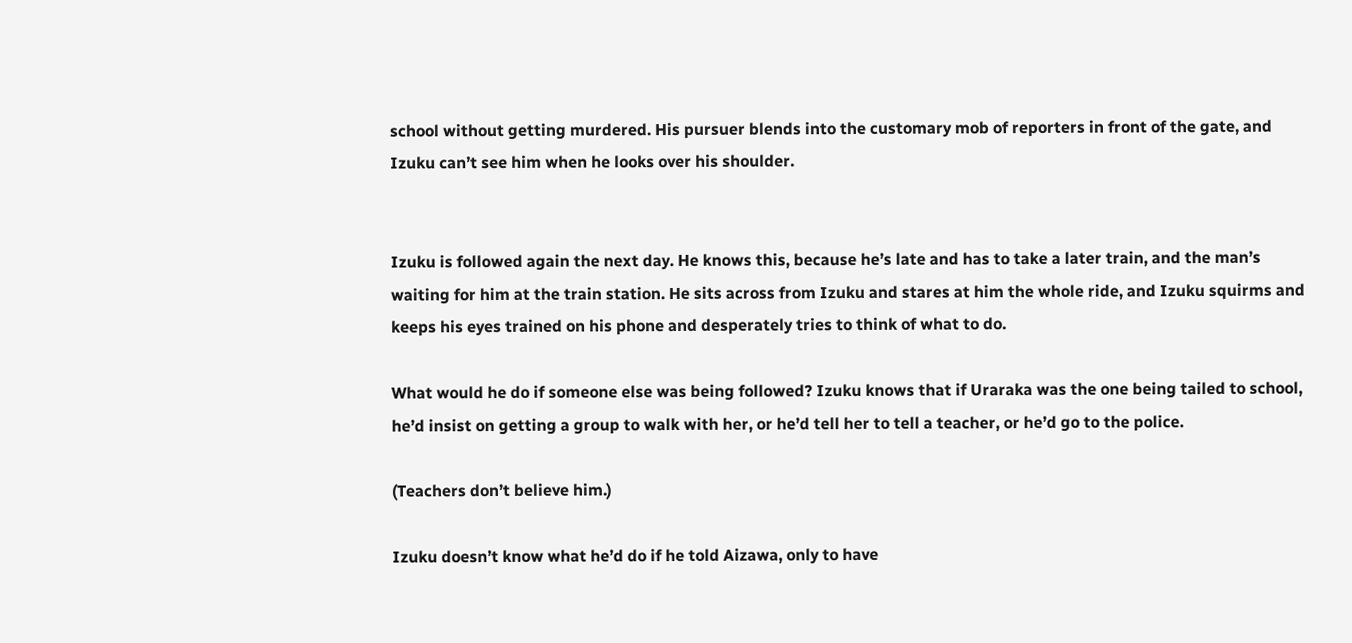school without getting murdered. His pursuer blends into the customary mob of reporters in front of the gate, and Izuku can’t see him when he looks over his shoulder.


Izuku is followed again the next day. He knows this, because he’s late and has to take a later train, and the man’s waiting for him at the train station. He sits across from Izuku and stares at him the whole ride, and Izuku squirms and keeps his eyes trained on his phone and desperately tries to think of what to do.

What would he do if someone else was being followed? Izuku knows that if Uraraka was the one being tailed to school, he’d insist on getting a group to walk with her, or he’d tell her to tell a teacher, or he’d go to the police.

(Teachers don’t believe him.)

Izuku doesn’t know what he’d do if he told Aizawa, only to have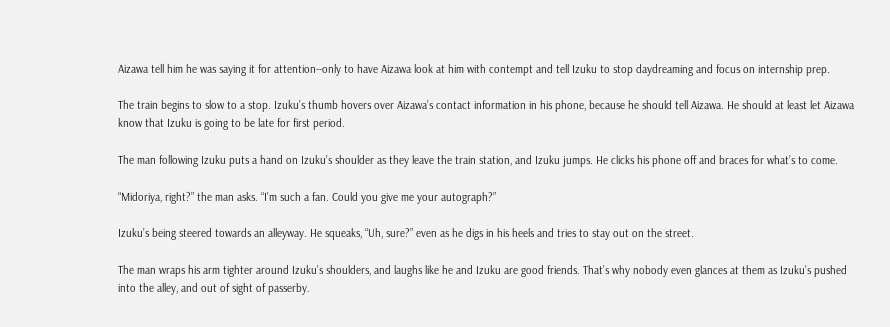Aizawa tell him he was saying it for attention--only to have Aizawa look at him with contempt and tell Izuku to stop daydreaming and focus on internship prep.

The train begins to slow to a stop. Izuku’s thumb hovers over Aizawa’s contact information in his phone, because he should tell Aizawa. He should at least let Aizawa know that Izuku is going to be late for first period.

The man following Izuku puts a hand on Izuku’s shoulder as they leave the train station, and Izuku jumps. He clicks his phone off and braces for what’s to come.

“Midoriya, right?” the man asks. “I’m such a fan. Could you give me your autograph?”

Izuku’s being steered towards an alleyway. He squeaks, “Uh, sure?” even as he digs in his heels and tries to stay out on the street.

The man wraps his arm tighter around Izuku’s shoulders, and laughs like he and Izuku are good friends. That’s why nobody even glances at them as Izuku’s pushed into the alley, and out of sight of passerby.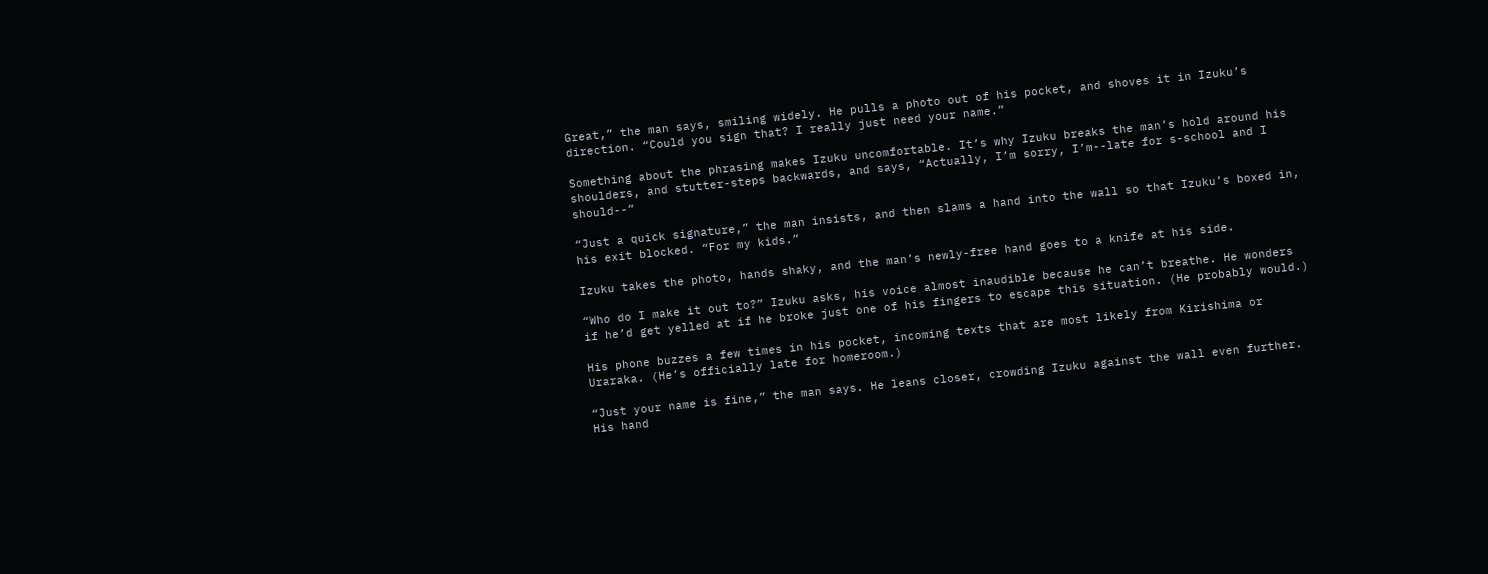Great,” the man says, smiling widely. He pulls a photo out of his pocket, and shoves it in Izuku’s direction. “Could you sign that? I really just need your name.”

Something about the phrasing makes Izuku uncomfortable. It’s why Izuku breaks the man’s hold around his shoulders, and stutter-steps backwards, and says, “Actually, I’m sorry, I’m--late for s-school and I should--”

“Just a quick signature,” the man insists, and then slams a hand into the wall so that Izuku’s boxed in, his exit blocked. “For my kids.”

Izuku takes the photo, hands shaky, and the man’s newly-free hand goes to a knife at his side.

“Who do I make it out to?” Izuku asks, his voice almost inaudible because he can’t breathe. He wonders if he’d get yelled at if he broke just one of his fingers to escape this situation. (He probably would.)

His phone buzzes a few times in his pocket, incoming texts that are most likely from Kirishima or Uraraka. (He’s officially late for homeroom.)

“Just your name is fine,” the man says. He leans closer, crowding Izuku against the wall even further. His hand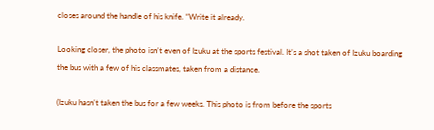closes around the handle of his knife. “Write it already.

Looking closer, the photo isn’t even of Izuku at the sports festival. It’s a shot taken of Izuku boarding the bus with a few of his classmates, taken from a distance.

(Izuku hasn’t taken the bus for a few weeks. This photo is from before the sports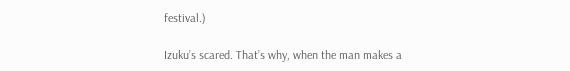festival.)

Izuku’s scared. That’s why, when the man makes a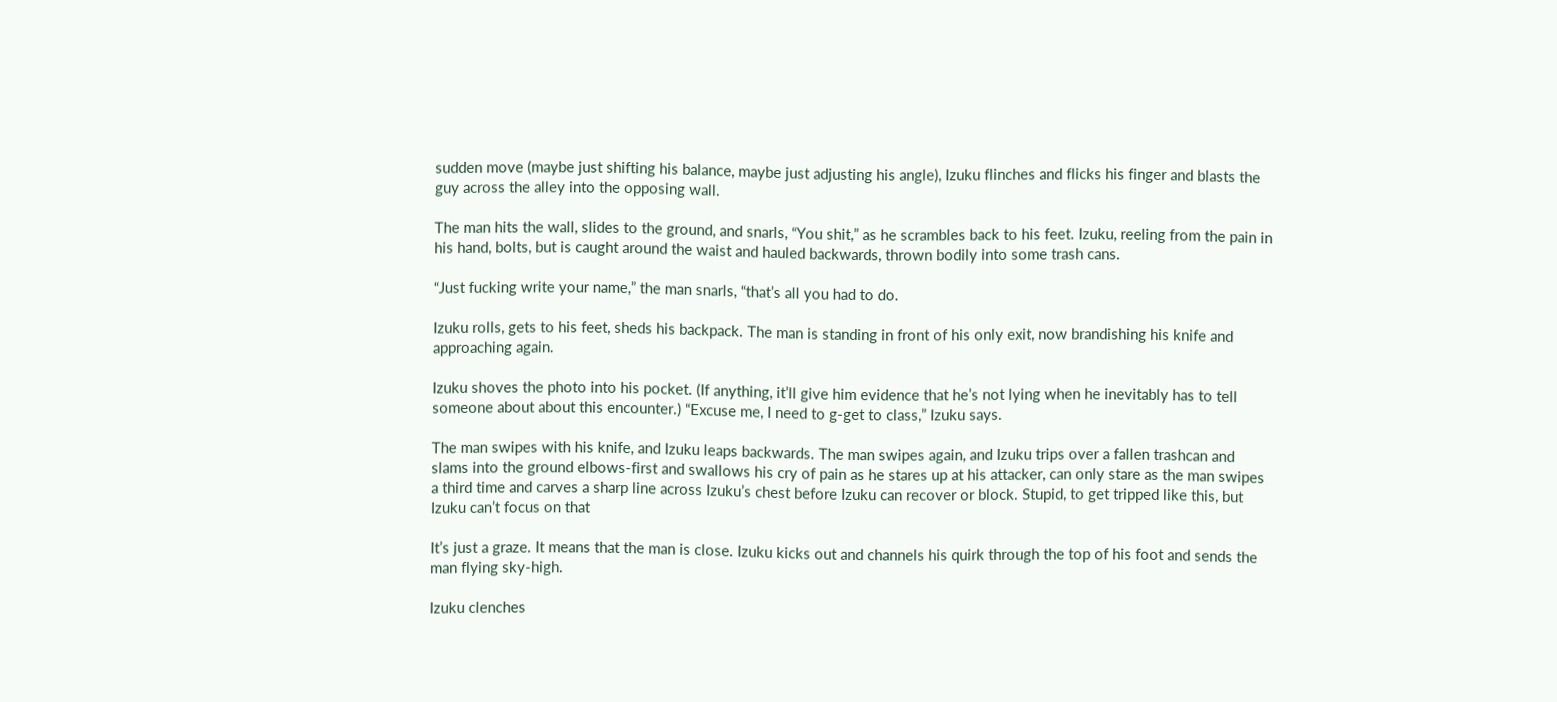sudden move (maybe just shifting his balance, maybe just adjusting his angle), Izuku flinches and flicks his finger and blasts the guy across the alley into the opposing wall.

The man hits the wall, slides to the ground, and snarls, “You shit,” as he scrambles back to his feet. Izuku, reeling from the pain in his hand, bolts, but is caught around the waist and hauled backwards, thrown bodily into some trash cans.

“Just fucking write your name,” the man snarls, “that’s all you had to do.

Izuku rolls, gets to his feet, sheds his backpack. The man is standing in front of his only exit, now brandishing his knife and approaching again.

Izuku shoves the photo into his pocket. (If anything, it’ll give him evidence that he’s not lying when he inevitably has to tell someone about about this encounter.) “Excuse me, I need to g-get to class,” Izuku says.

The man swipes with his knife, and Izuku leaps backwards. The man swipes again, and Izuku trips over a fallen trashcan and slams into the ground elbows-first and swallows his cry of pain as he stares up at his attacker, can only stare as the man swipes a third time and carves a sharp line across Izuku’s chest before Izuku can recover or block. Stupid, to get tripped like this, but Izuku can’t focus on that

It’s just a graze. It means that the man is close. Izuku kicks out and channels his quirk through the top of his foot and sends the man flying sky-high.

Izuku clenches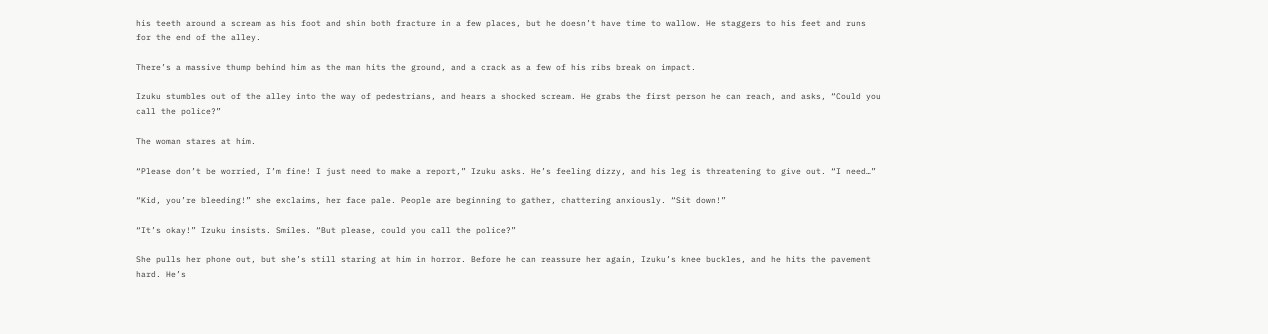his teeth around a scream as his foot and shin both fracture in a few places, but he doesn’t have time to wallow. He staggers to his feet and runs for the end of the alley.

There’s a massive thump behind him as the man hits the ground, and a crack as a few of his ribs break on impact.

Izuku stumbles out of the alley into the way of pedestrians, and hears a shocked scream. He grabs the first person he can reach, and asks, “Could you call the police?”

The woman stares at him.

“Please don’t be worried, I’m fine! I just need to make a report,” Izuku asks. He’s feeling dizzy, and his leg is threatening to give out. “I need…”

“Kid, you’re bleeding!” she exclaims, her face pale. People are beginning to gather, chattering anxiously. “Sit down!”

“It’s okay!” Izuku insists. Smiles. “But please, could you call the police?”

She pulls her phone out, but she’s still staring at him in horror. Before he can reassure her again, Izuku’s knee buckles, and he hits the pavement hard. He’s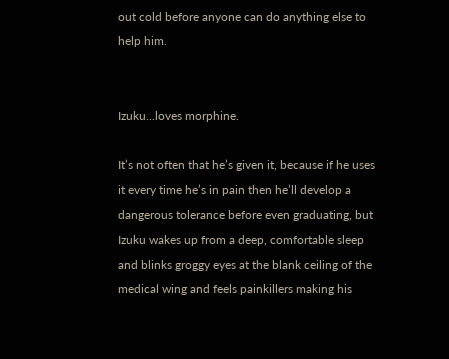out cold before anyone can do anything else to help him.


Izuku...loves morphine.

It’s not often that he’s given it, because if he uses it every time he’s in pain then he’ll develop a dangerous tolerance before even graduating, but Izuku wakes up from a deep, comfortable sleep and blinks groggy eyes at the blank ceiling of the medical wing and feels painkillers making his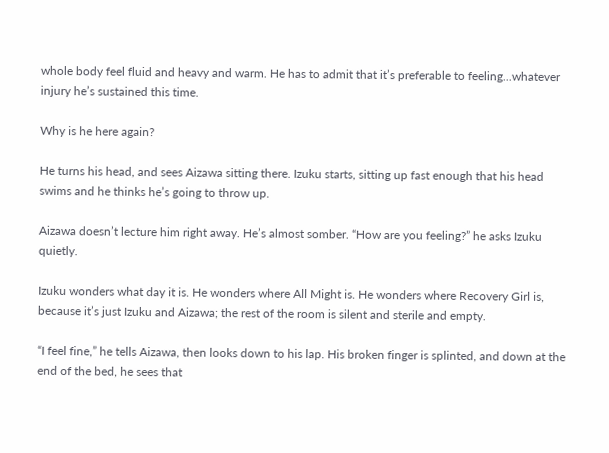whole body feel fluid and heavy and warm. He has to admit that it’s preferable to feeling...whatever injury he’s sustained this time.

Why is he here again?

He turns his head, and sees Aizawa sitting there. Izuku starts, sitting up fast enough that his head swims and he thinks he’s going to throw up.

Aizawa doesn’t lecture him right away. He’s almost somber. “How are you feeling?” he asks Izuku quietly.

Izuku wonders what day it is. He wonders where All Might is. He wonders where Recovery Girl is, because it’s just Izuku and Aizawa; the rest of the room is silent and sterile and empty.

“I feel fine,” he tells Aizawa, then looks down to his lap. His broken finger is splinted, and down at the end of the bed, he sees that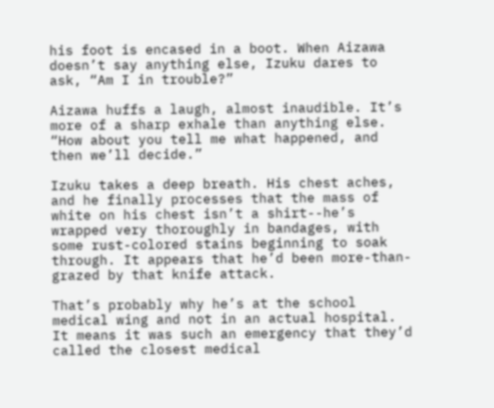his foot is encased in a boot. When Aizawa doesn’t say anything else, Izuku dares to ask, “Am I in trouble?”

Aizawa huffs a laugh, almost inaudible. It’s more of a sharp exhale than anything else. “How about you tell me what happened, and then we’ll decide.”

Izuku takes a deep breath. His chest aches, and he finally processes that the mass of white on his chest isn’t a shirt--he’s wrapped very thoroughly in bandages, with some rust-colored stains beginning to soak through. It appears that he’d been more-than-grazed by that knife attack.

That’s probably why he’s at the school medical wing and not in an actual hospital. It means it was such an emergency that they’d called the closest medical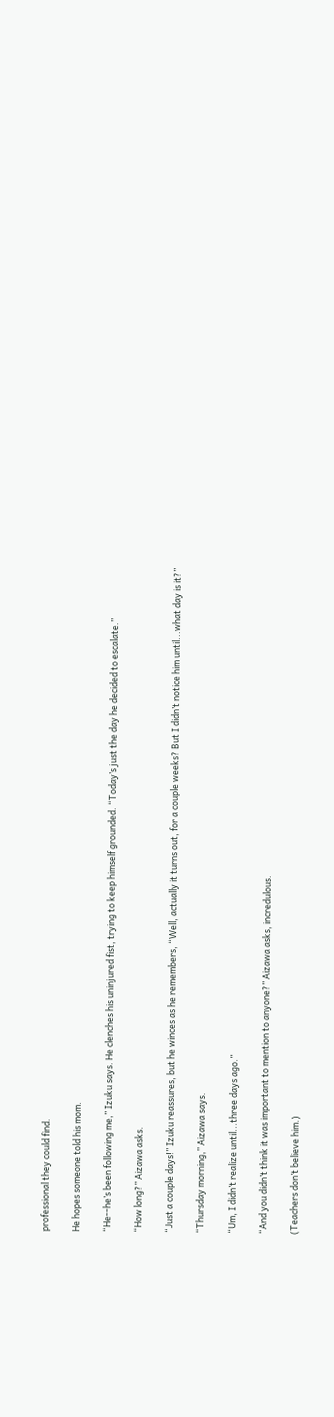professional they could find.

He hopes someone told his mom.

“He--he’s been following me,” Izuku says. He clenches his uninjured fist, trying to keep himself grounded. “Today’s just the day he decided to escalate.”

“How long?” Aizawa asks.

“Just a couple days!” Izuku reassures, but he winces as he remembers, “Well, actually it turns out, for a couple weeks? But I didn’t notice him until...what day is it?”

“Thursday morning,” Aizawa says.

“Um, I didn’t realize until...three days ago.”

“And you didn’t think it was important to mention to anyone?” Aizawa asks, incredulous.

(Teachers don’t believe him.)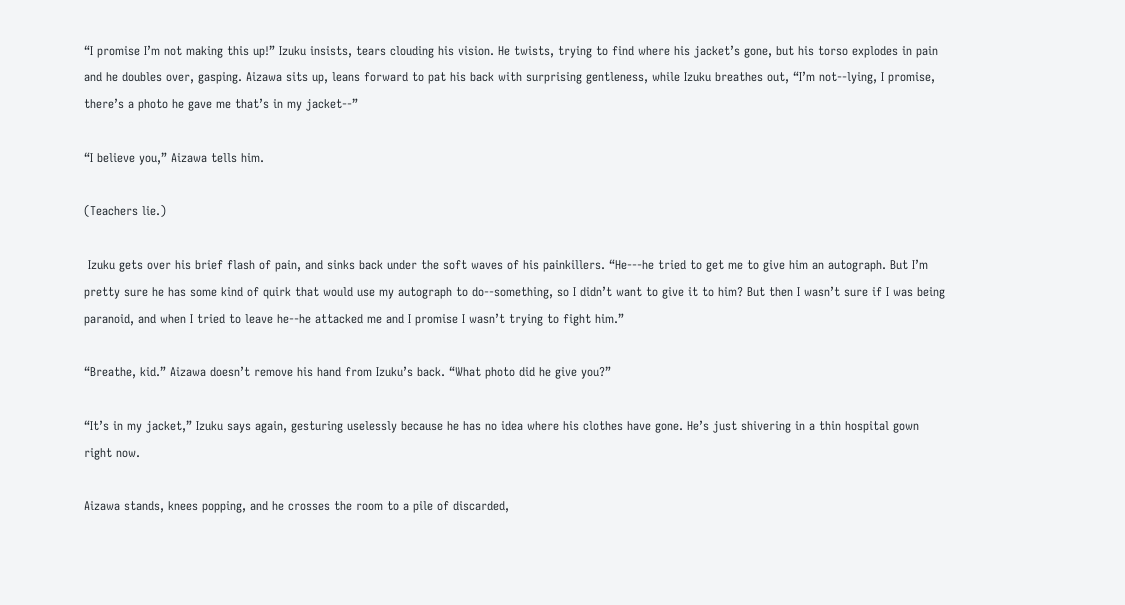“I promise I’m not making this up!” Izuku insists, tears clouding his vision. He twists, trying to find where his jacket’s gone, but his torso explodes in pain and he doubles over, gasping. Aizawa sits up, leans forward to pat his back with surprising gentleness, while Izuku breathes out, “I’m not--lying, I promise, there’s a photo he gave me that’s in my jacket--”

“I believe you,” Aizawa tells him.

(Teachers lie.)

 Izuku gets over his brief flash of pain, and sinks back under the soft waves of his painkillers. “He---he tried to get me to give him an autograph. But I’m pretty sure he has some kind of quirk that would use my autograph to do--something, so I didn’t want to give it to him? But then I wasn’t sure if I was being paranoid, and when I tried to leave he--he attacked me and I promise I wasn’t trying to fight him.”

“Breathe, kid.” Aizawa doesn’t remove his hand from Izuku’s back. “What photo did he give you?”

“It’s in my jacket,” Izuku says again, gesturing uselessly because he has no idea where his clothes have gone. He’s just shivering in a thin hospital gown right now.

Aizawa stands, knees popping, and he crosses the room to a pile of discarded,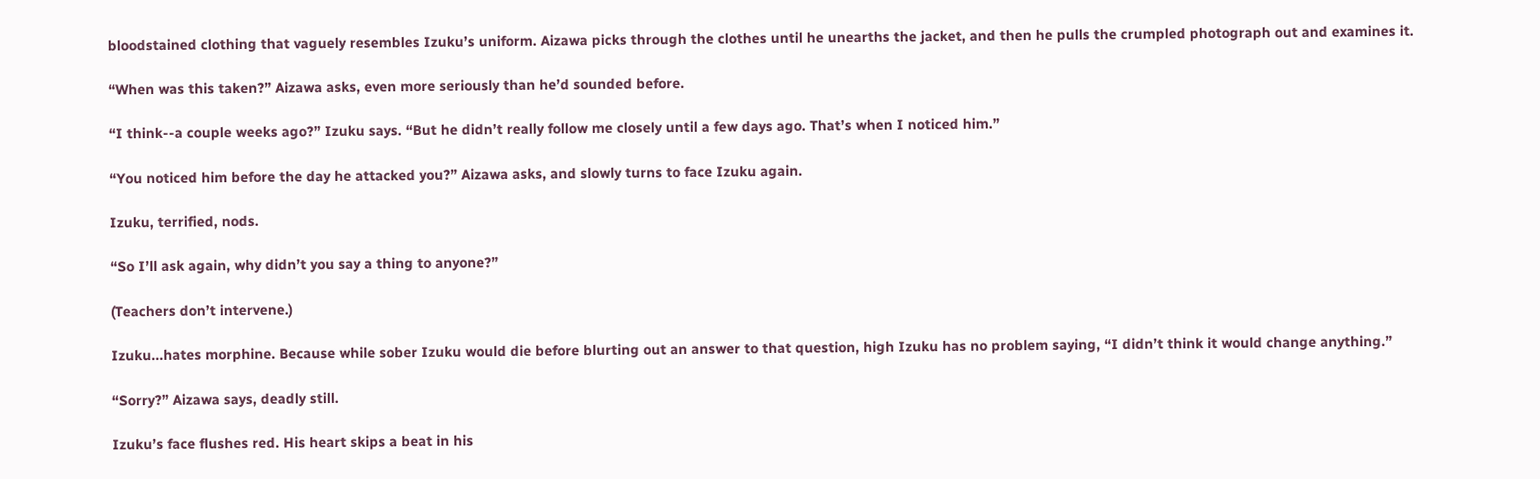bloodstained clothing that vaguely resembles Izuku’s uniform. Aizawa picks through the clothes until he unearths the jacket, and then he pulls the crumpled photograph out and examines it.

“When was this taken?” Aizawa asks, even more seriously than he’d sounded before.

“I think--a couple weeks ago?” Izuku says. “But he didn’t really follow me closely until a few days ago. That’s when I noticed him.”

“You noticed him before the day he attacked you?” Aizawa asks, and slowly turns to face Izuku again.

Izuku, terrified, nods.

“So I’ll ask again, why didn’t you say a thing to anyone?”

(Teachers don’t intervene.)

Izuku...hates morphine. Because while sober Izuku would die before blurting out an answer to that question, high Izuku has no problem saying, “I didn’t think it would change anything.”

“Sorry?” Aizawa says, deadly still.

Izuku’s face flushes red. His heart skips a beat in his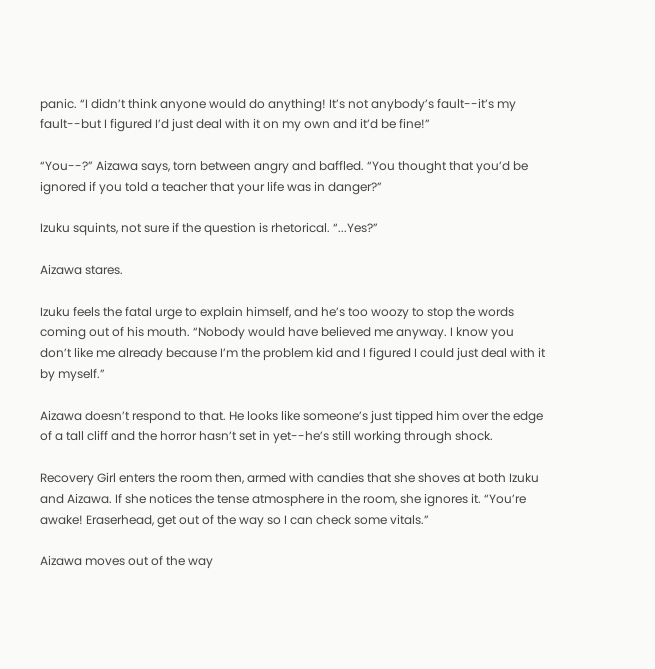panic. “I didn’t think anyone would do anything! It’s not anybody’s fault--it’s my fault--but I figured I’d just deal with it on my own and it’d be fine!”

“You--?” Aizawa says, torn between angry and baffled. “You thought that you’d be ignored if you told a teacher that your life was in danger?”

Izuku squints, not sure if the question is rhetorical. “...Yes?”

Aizawa stares.

Izuku feels the fatal urge to explain himself, and he’s too woozy to stop the words coming out of his mouth. “Nobody would have believed me anyway. I know you don’t like me already because I’m the problem kid and I figured I could just deal with it by myself.”

Aizawa doesn’t respond to that. He looks like someone’s just tipped him over the edge of a tall cliff and the horror hasn’t set in yet--he’s still working through shock.

Recovery Girl enters the room then, armed with candies that she shoves at both Izuku and Aizawa. If she notices the tense atmosphere in the room, she ignores it. “You’re awake! Eraserhead, get out of the way so I can check some vitals.”

Aizawa moves out of the way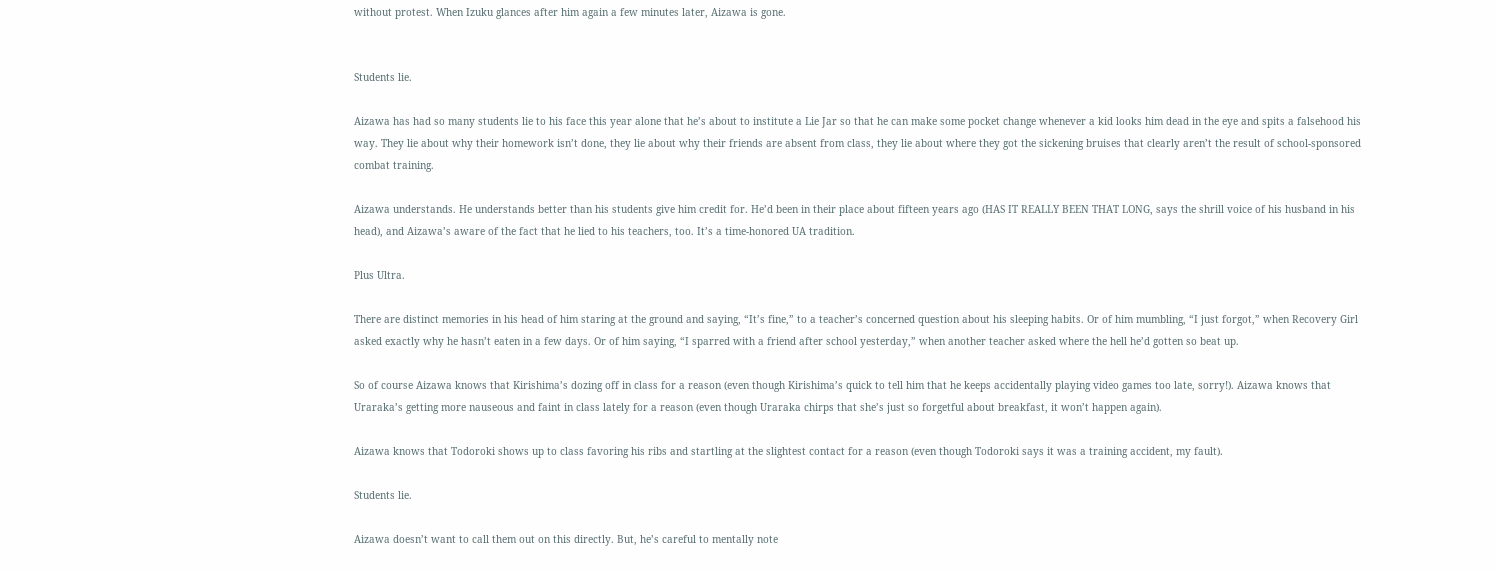without protest. When Izuku glances after him again a few minutes later, Aizawa is gone.


Students lie.

Aizawa has had so many students lie to his face this year alone that he’s about to institute a Lie Jar so that he can make some pocket change whenever a kid looks him dead in the eye and spits a falsehood his way. They lie about why their homework isn’t done, they lie about why their friends are absent from class, they lie about where they got the sickening bruises that clearly aren’t the result of school-sponsored combat training.

Aizawa understands. He understands better than his students give him credit for. He’d been in their place about fifteen years ago (HAS IT REALLY BEEN THAT LONG, says the shrill voice of his husband in his head), and Aizawa’s aware of the fact that he lied to his teachers, too. It’s a time-honored UA tradition.

Plus Ultra.

There are distinct memories in his head of him staring at the ground and saying, “It’s fine,” to a teacher’s concerned question about his sleeping habits. Or of him mumbling, “I just forgot,” when Recovery Girl asked exactly why he hasn’t eaten in a few days. Or of him saying, “I sparred with a friend after school yesterday,” when another teacher asked where the hell he’d gotten so beat up.

So of course Aizawa knows that Kirishima’s dozing off in class for a reason (even though Kirishima’s quick to tell him that he keeps accidentally playing video games too late, sorry!). Aizawa knows that Uraraka’s getting more nauseous and faint in class lately for a reason (even though Uraraka chirps that she’s just so forgetful about breakfast, it won’t happen again).

Aizawa knows that Todoroki shows up to class favoring his ribs and startling at the slightest contact for a reason (even though Todoroki says it was a training accident, my fault).

Students lie.

Aizawa doesn’t want to call them out on this directly. But, he’s careful to mentally note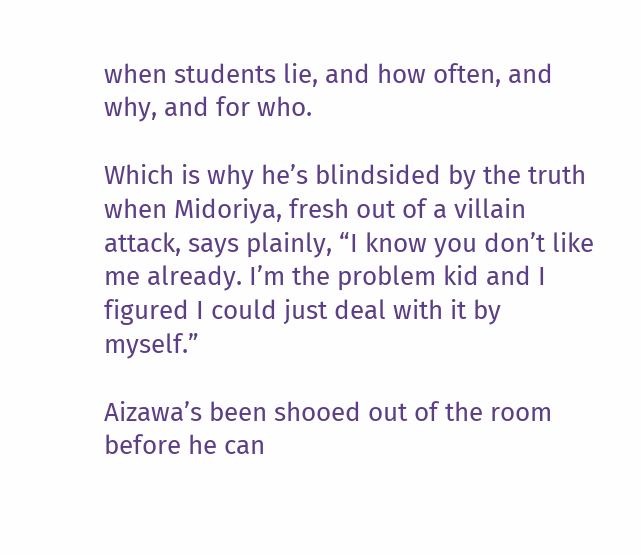when students lie, and how often, and why, and for who.

Which is why he’s blindsided by the truth when Midoriya, fresh out of a villain attack, says plainly, “I know you don’t like me already. I’m the problem kid and I figured I could just deal with it by myself.”

Aizawa’s been shooed out of the room before he can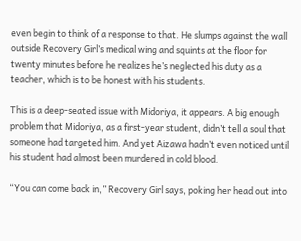even begin to think of a response to that. He slumps against the wall outside Recovery Girl’s medical wing and squints at the floor for twenty minutes before he realizes he’s neglected his duty as a teacher, which is to be honest with his students.

This is a deep-seated issue with Midoriya, it appears. A big enough problem that Midoriya, as a first-year student, didn’t tell a soul that someone had targeted him. And yet Aizawa hadn’t even noticed until his student had almost been murdered in cold blood.

“You can come back in,” Recovery Girl says, poking her head out into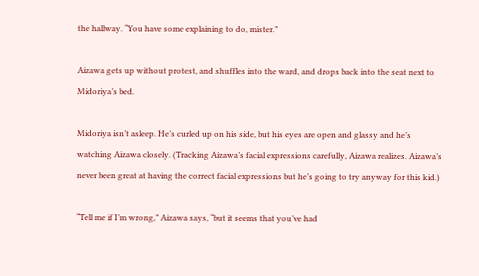the hallway. “You have some explaining to do, mister.”

Aizawa gets up without protest, and shuffles into the ward, and drops back into the seat next to Midoriya’s bed.

Midoriya isn’t asleep. He’s curled up on his side, but his eyes are open and glassy and he’s watching Aizawa closely. (Tracking Aizawa’s facial expressions carefully, Aizawa realizes. Aizawa’s never been great at having the correct facial expressions but he’s going to try anyway for this kid.)

“Tell me if I’m wrong,” Aizawa says, “but it seems that you’ve had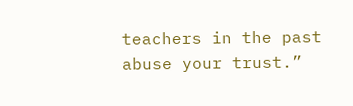teachers in the past abuse your trust.”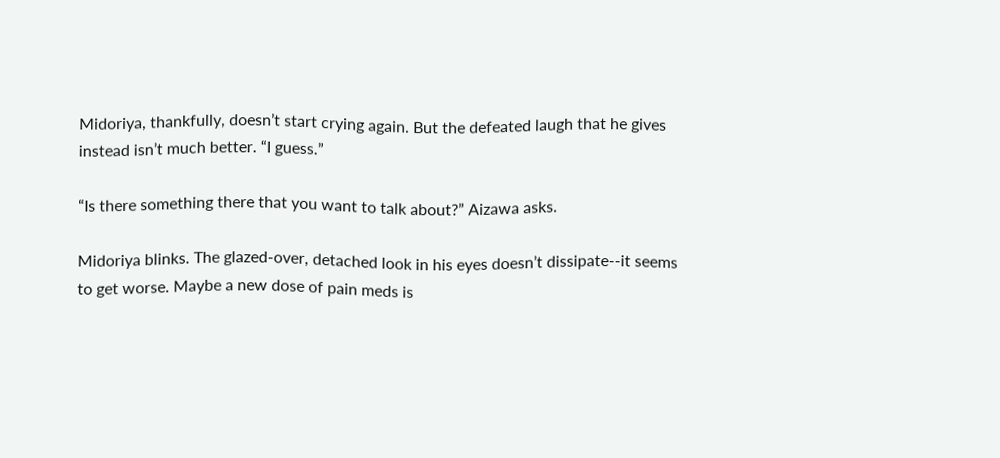Midoriya, thankfully, doesn’t start crying again. But the defeated laugh that he gives instead isn’t much better. “I guess.”

“Is there something there that you want to talk about?” Aizawa asks.

Midoriya blinks. The glazed-over, detached look in his eyes doesn’t dissipate--it seems to get worse. Maybe a new dose of pain meds is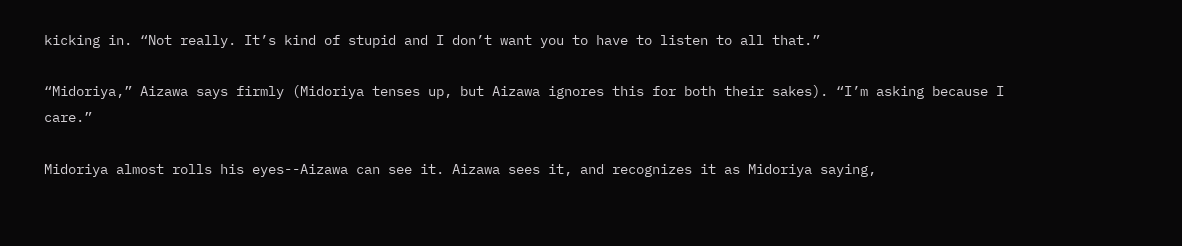kicking in. “Not really. It’s kind of stupid and I don’t want you to have to listen to all that.”

“Midoriya,” Aizawa says firmly (Midoriya tenses up, but Aizawa ignores this for both their sakes). “I’m asking because I care.”

Midoriya almost rolls his eyes--Aizawa can see it. Aizawa sees it, and recognizes it as Midoriya saying,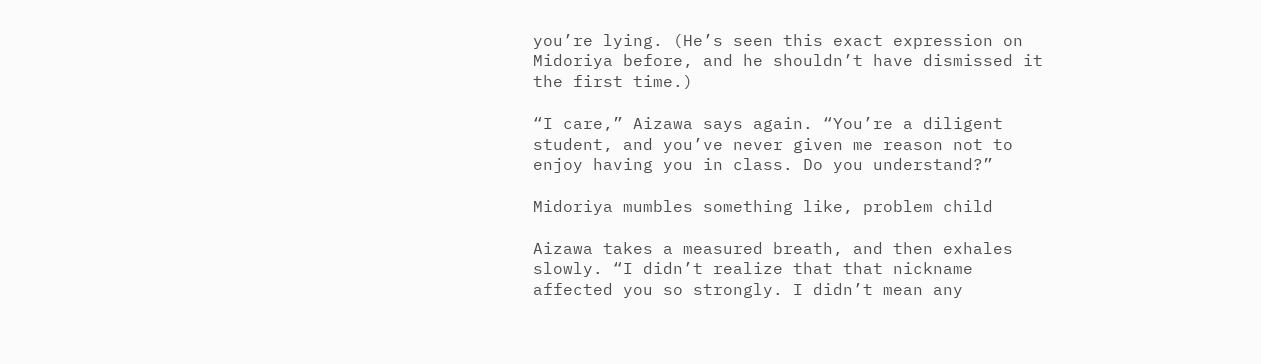you’re lying. (He’s seen this exact expression on Midoriya before, and he shouldn’t have dismissed it the first time.)

“I care,” Aizawa says again. “You’re a diligent student, and you’ve never given me reason not to enjoy having you in class. Do you understand?”

Midoriya mumbles something like, problem child

Aizawa takes a measured breath, and then exhales slowly. “I didn’t realize that that nickname affected you so strongly. I didn’t mean any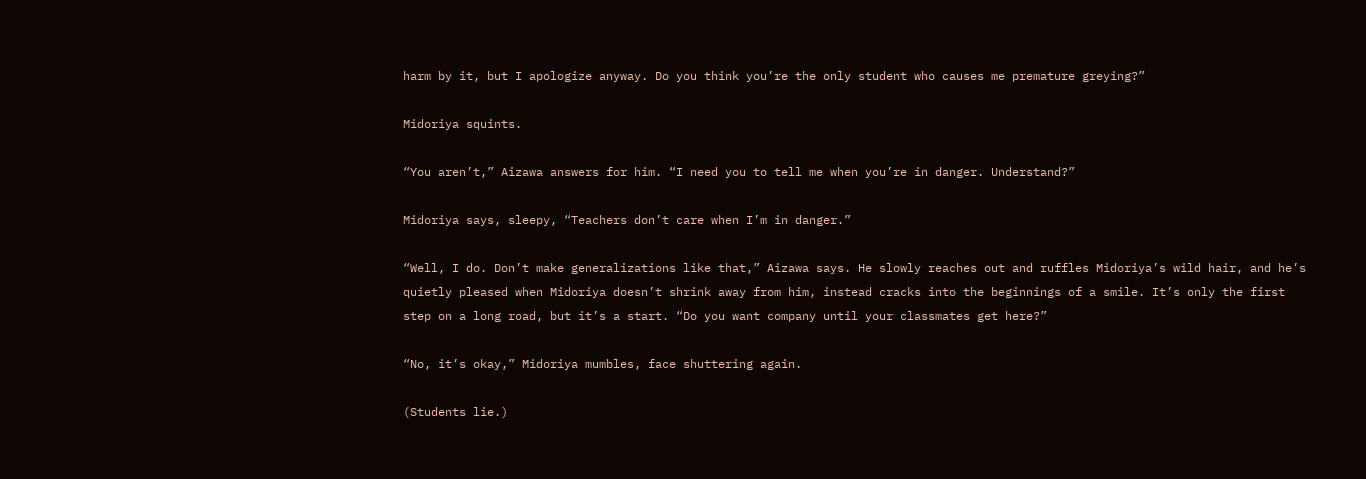harm by it, but I apologize anyway. Do you think you’re the only student who causes me premature greying?”

Midoriya squints.

“You aren’t,” Aizawa answers for him. “I need you to tell me when you’re in danger. Understand?”

Midoriya says, sleepy, “Teachers don’t care when I’m in danger.”

“Well, I do. Don’t make generalizations like that,” Aizawa says. He slowly reaches out and ruffles Midoriya’s wild hair, and he’s quietly pleased when Midoriya doesn’t shrink away from him, instead cracks into the beginnings of a smile. It’s only the first step on a long road, but it’s a start. “Do you want company until your classmates get here?”

“No, it’s okay,” Midoriya mumbles, face shuttering again.

(Students lie.)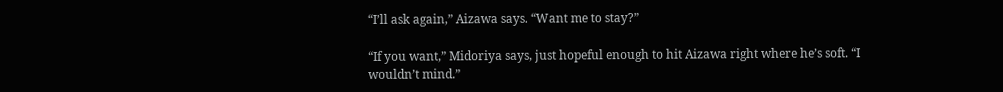“I’ll ask again,” Aizawa says. “Want me to stay?”

“If you want,” Midoriya says, just hopeful enough to hit Aizawa right where he’s soft. “I wouldn’t mind.”